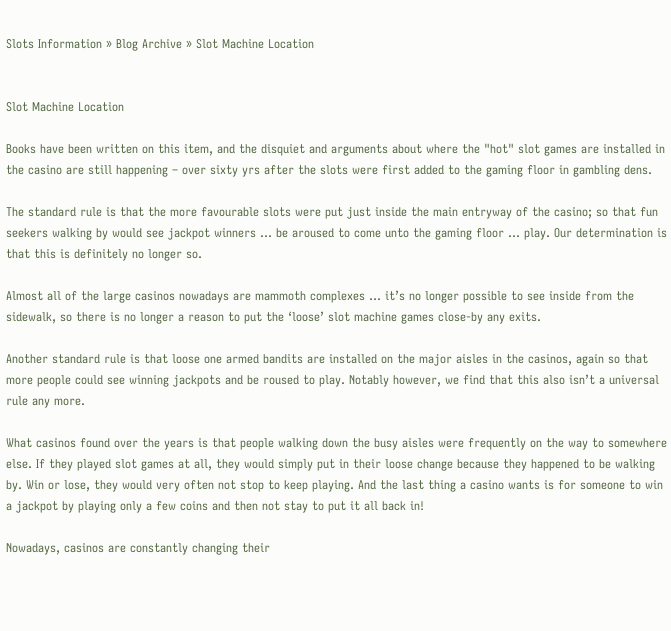Slots Information » Blog Archive » Slot Machine Location


Slot Machine Location

Books have been written on this item, and the disquiet and arguments about where the "hot" slot games are installed in the casino are still happening – over sixty yrs after the slots were first added to the gaming floor in gambling dens.

The standard rule is that the more favourable slots were put just inside the main entryway of the casino; so that fun seekers walking by would see jackpot winners … be aroused to come unto the gaming floor … play. Our determination is that this is definitely no longer so.

Almost all of the large casinos nowadays are mammoth complexes … it’s no longer possible to see inside from the sidewalk, so there is no longer a reason to put the ‘loose’ slot machine games close-by any exits.

Another standard rule is that loose one armed bandits are installed on the major aisles in the casinos, again so that more people could see winning jackpots and be roused to play. Notably however, we find that this also isn’t a universal rule any more.

What casinos found over the years is that people walking down the busy aisles were frequently on the way to somewhere else. If they played slot games at all, they would simply put in their loose change because they happened to be walking by. Win or lose, they would very often not stop to keep playing. And the last thing a casino wants is for someone to win a jackpot by playing only a few coins and then not stay to put it all back in!

Nowadays, casinos are constantly changing their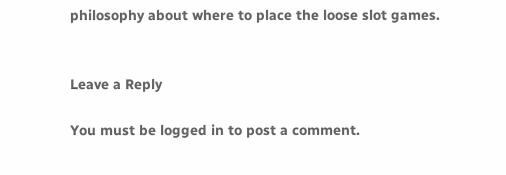philosophy about where to place the loose slot games.


Leave a Reply

You must be logged in to post a comment.